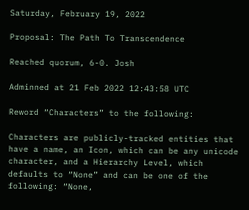Saturday, February 19, 2022

Proposal: The Path To Transcendence

Reached quorum, 6-0. Josh

Adminned at 21 Feb 2022 12:43:58 UTC

Reword “Characters” to the following:

Characters are publicly-tracked entities that have a name, an Icon, which can be any unicode character, and a Hierarchy Level, which defaults to “None” and can be one of the following: “None,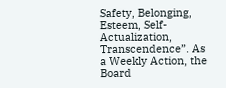Safety, Belonging, Esteem, Self-Actualization, Transcendence”. As a Weekly Action, the Board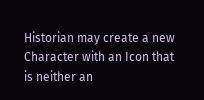Historian may create a new Character with an Icon that is neither an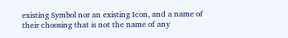existing Symbol nor an existing Icon, and a name of their choosing that is not the name of any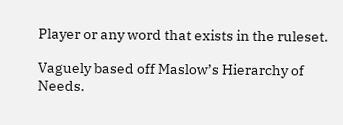Player or any word that exists in the ruleset.

Vaguely based off Maslow’s Hierarchy of Needs.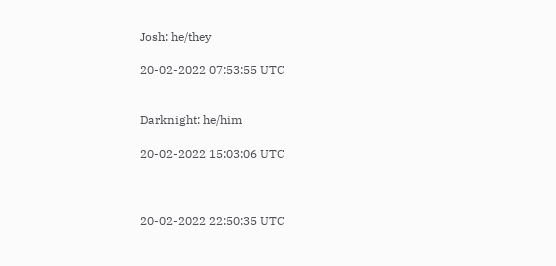Josh: he/they

20-02-2022 07:53:55 UTC


Darknight: he/him

20-02-2022 15:03:06 UTC



20-02-2022 22:50:35 UTC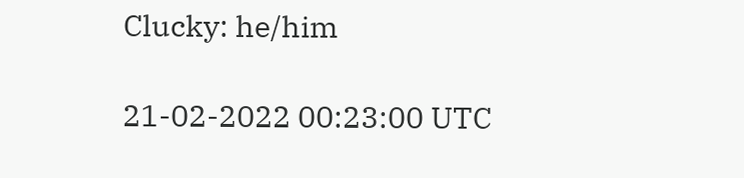Clucky: he/him

21-02-2022 00:23:00 UTC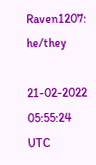Raven1207: he/they

21-02-2022 05:55:24 UTC